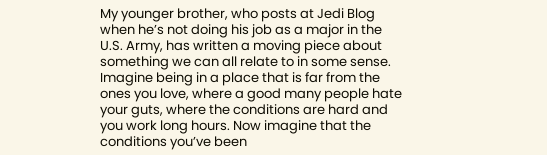My younger brother, who posts at Jedi Blog when he’s not doing his job as a major in the U.S. Army, has written a moving piece about something we can all relate to in some sense. Imagine being in a place that is far from the ones you love, where a good many people hate your guts, where the conditions are hard and you work long hours. Now imagine that the conditions you’ve been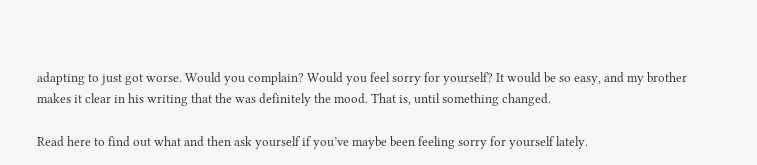adapting to just got worse. Would you complain? Would you feel sorry for yourself? It would be so easy, and my brother makes it clear in his writing that the was definitely the mood. That is, until something changed.

Read here to find out what and then ask yourself if you’ve maybe been feeling sorry for yourself lately.